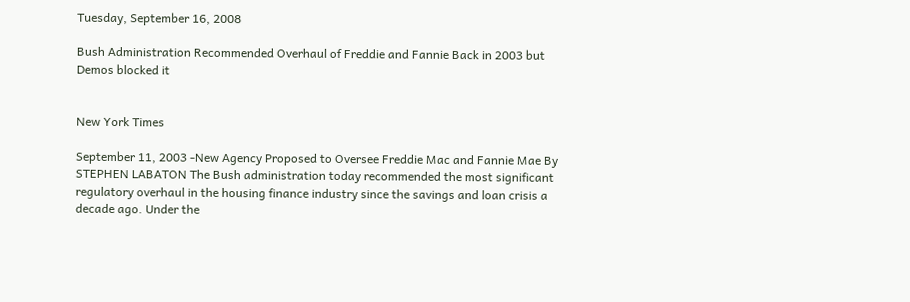Tuesday, September 16, 2008

Bush Administration Recommended Overhaul of Freddie and Fannie Back in 2003 but Demos blocked it


New York Times

September 11, 2003 -New Agency Proposed to Oversee Freddie Mac and Fannie Mae By STEPHEN LABATON The Bush administration today recommended the most significant regulatory overhaul in the housing finance industry since the savings and loan crisis a decade ago. Under the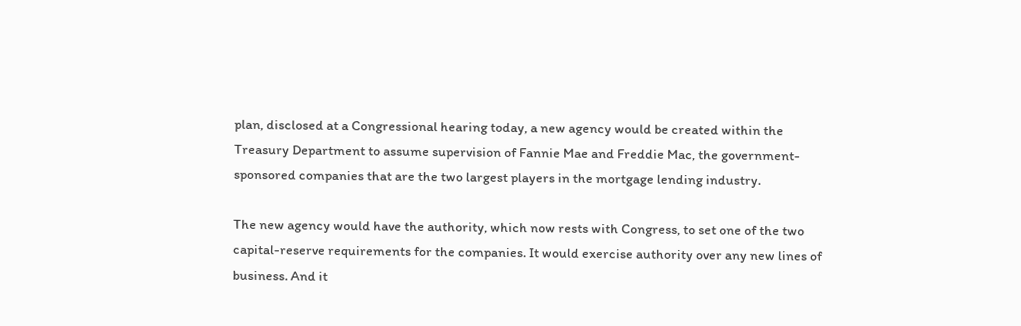plan, disclosed at a Congressional hearing today, a new agency would be created within the Treasury Department to assume supervision of Fannie Mae and Freddie Mac, the government-sponsored companies that are the two largest players in the mortgage lending industry.

The new agency would have the authority, which now rests with Congress, to set one of the two capital-reserve requirements for the companies. It would exercise authority over any new lines of business. And it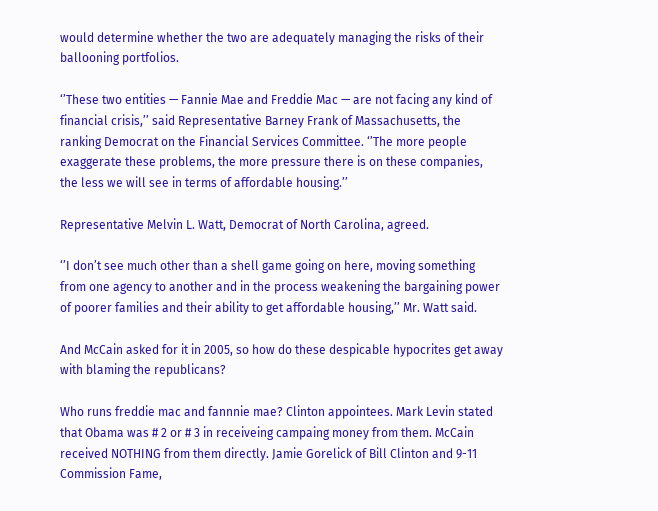would determine whether the two are adequately managing the risks of their ballooning portfolios.

‘’These two entities — Fannie Mae and Freddie Mac — are not facing any kind of financial crisis,’’ said Representative Barney Frank of Massachusetts, the ranking Democrat on the Financial Services Committee. ‘’The more people exaggerate these problems, the more pressure there is on these companies, the less we will see in terms of affordable housing.’’

Representative Melvin L. Watt, Democrat of North Carolina, agreed.

‘’I don’t see much other than a shell game going on here, moving something from one agency to another and in the process weakening the bargaining power of poorer families and their ability to get affordable housing,’’ Mr. Watt said.

And McCain asked for it in 2005, so how do these despicable hypocrites get away with blaming the republicans?

Who runs freddie mac and fannnie mae? Clinton appointees. Mark Levin stated that Obama was # 2 or # 3 in receiveing campaing money from them. McCain received NOTHING from them directly. Jamie Gorelick of Bill Clinton and 9-11 Commission Fame,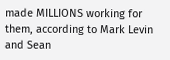made MILLIONS working for them, according to Mark Levin and Sean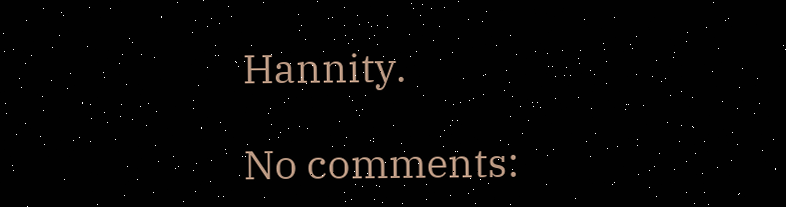Hannity.

No comments: